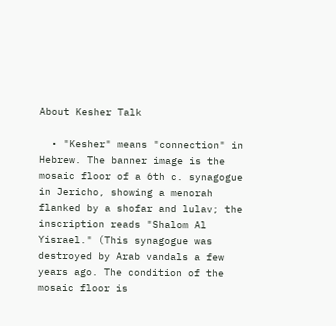About Kesher Talk

  • "Kesher" means "connection" in Hebrew. The banner image is the mosaic floor of a 6th c. synagogue in Jericho, showing a menorah flanked by a shofar and lulav; the inscription reads "Shalom Al Yisrael." (This synagogue was destroyed by Arab vandals a few years ago. The condition of the mosaic floor is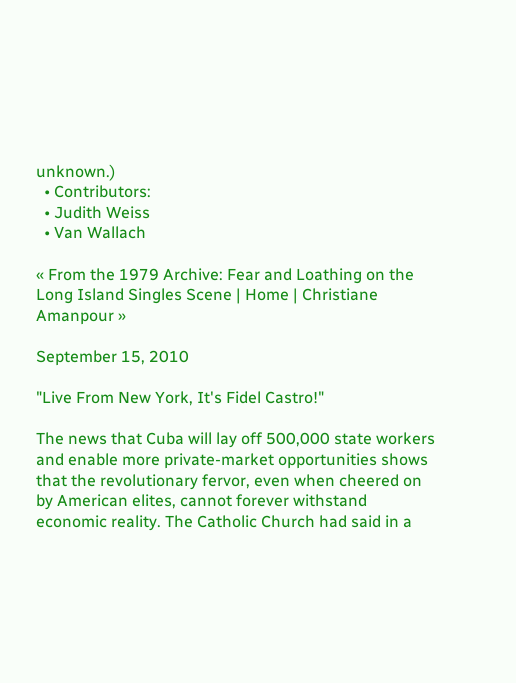unknown.)
  • Contributors:
  • Judith Weiss
  • Van Wallach

« From the 1979 Archive: Fear and Loathing on the Long Island Singles Scene | Home | Christiane Amanpour »

September 15, 2010

"Live From New York, It's Fidel Castro!"

The news that Cuba will lay off 500,000 state workers and enable more private-market opportunities shows that the revolutionary fervor, even when cheered on by American elites, cannot forever withstand economic reality. The Catholic Church had said in a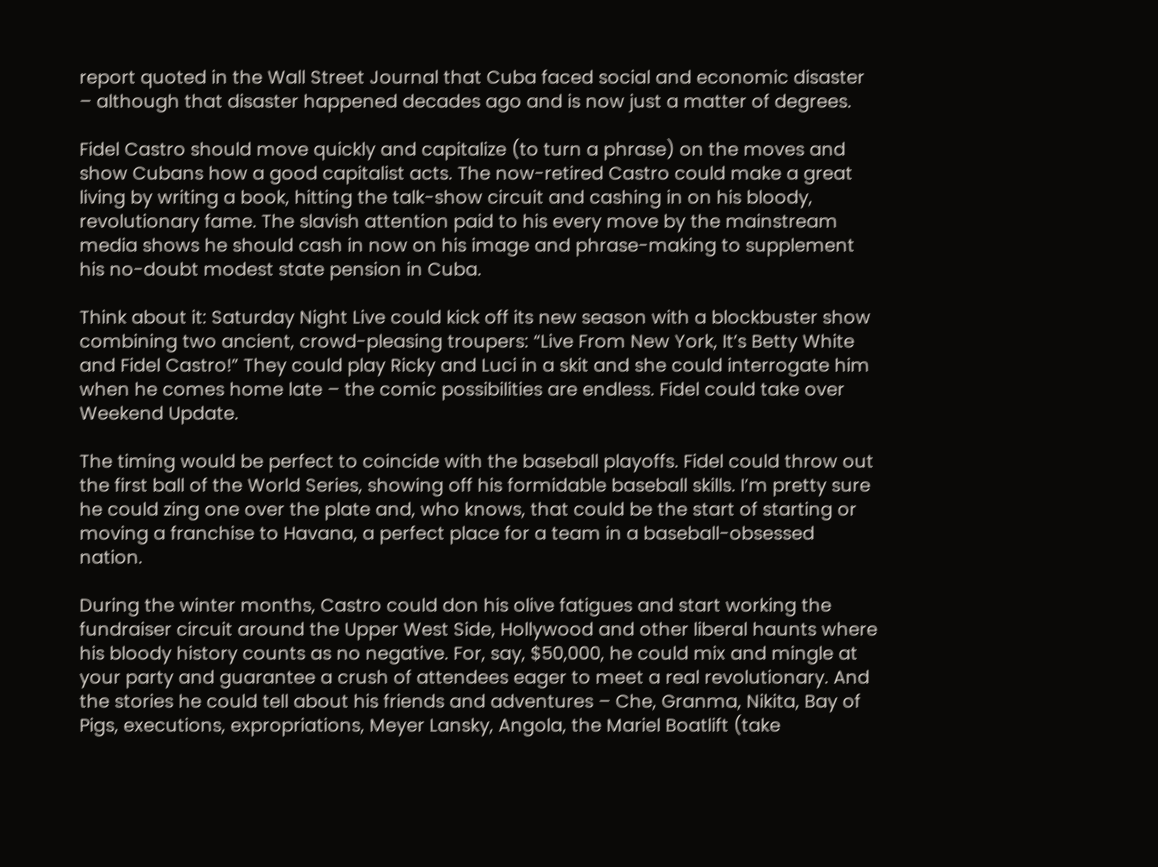report quoted in the Wall Street Journal that Cuba faced social and economic disaster – although that disaster happened decades ago and is now just a matter of degrees.

Fidel Castro should move quickly and capitalize (to turn a phrase) on the moves and show Cubans how a good capitalist acts. The now-retired Castro could make a great living by writing a book, hitting the talk-show circuit and cashing in on his bloody, revolutionary fame. The slavish attention paid to his every move by the mainstream media shows he should cash in now on his image and phrase-making to supplement his no-doubt modest state pension in Cuba.

Think about it: Saturday Night Live could kick off its new season with a blockbuster show combining two ancient, crowd-pleasing troupers: “Live From New York, It’s Betty White and Fidel Castro!” They could play Ricky and Luci in a skit and she could interrogate him when he comes home late – the comic possibilities are endless. Fidel could take over Weekend Update.

The timing would be perfect to coincide with the baseball playoffs. Fidel could throw out the first ball of the World Series, showing off his formidable baseball skills. I’m pretty sure he could zing one over the plate and, who knows, that could be the start of starting or moving a franchise to Havana, a perfect place for a team in a baseball-obsessed nation.

During the winter months, Castro could don his olive fatigues and start working the fundraiser circuit around the Upper West Side, Hollywood and other liberal haunts where his bloody history counts as no negative. For, say, $50,000, he could mix and mingle at your party and guarantee a crush of attendees eager to meet a real revolutionary. And the stories he could tell about his friends and adventures – Che, Granma, Nikita, Bay of Pigs, executions, expropriations, Meyer Lansky, Angola, the Mariel Boatlift (take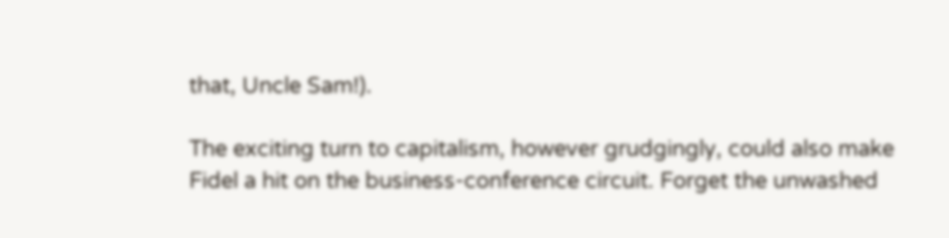that, Uncle Sam!).

The exciting turn to capitalism, however grudgingly, could also make Fidel a hit on the business-conference circuit. Forget the unwashed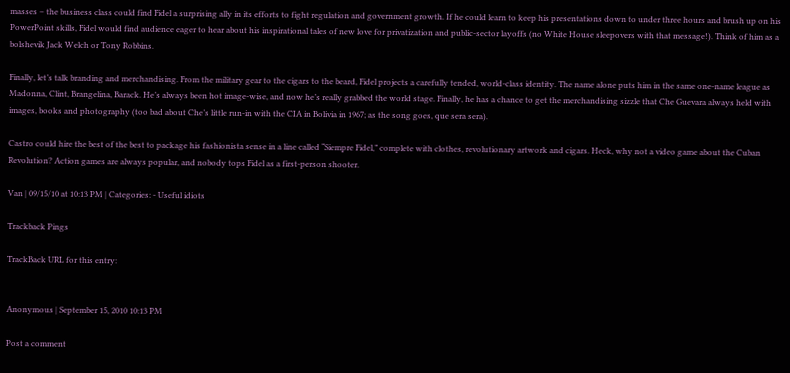masses – the business class could find Fidel a surprising ally in its efforts to fight regulation and government growth. If he could learn to keep his presentations down to under three hours and brush up on his PowerPoint skills, Fidel would find audience eager to hear about his inspirational tales of new love for privatization and public-sector layoffs (no White House sleepovers with that message!). Think of him as a bolshevik Jack Welch or Tony Robbins.

Finally, let’s talk branding and merchandising. From the military gear to the cigars to the beard, Fidel projects a carefully tended, world-class identity. The name alone puts him in the same one-name league as Madonna, Clint, Brangelina, Barack. He’s always been hot image-wise, and now he’s really grabbed the world stage. Finally, he has a chance to get the merchandising sizzle that Che Guevara always held with images, books and photography (too bad about Che’s little run-in with the CIA in Bolivia in 1967; as the song goes, que sera sera).

Castro could hire the best of the best to package his fashionista sense in a line called “Siempre Fidel,” complete with clothes, revolutionary artwork and cigars. Heck, why not a video game about the Cuban Revolution? Action games are always popular, and nobody tops Fidel as a first-person shooter.

Van | 09/15/10 at 10:13 PM | Categories: - Useful idiots

Trackback Pings

TrackBack URL for this entry:


Anonymous | September 15, 2010 10:13 PM

Post a comment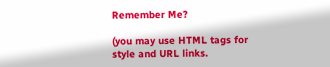Remember Me?

(you may use HTML tags for style and URL links.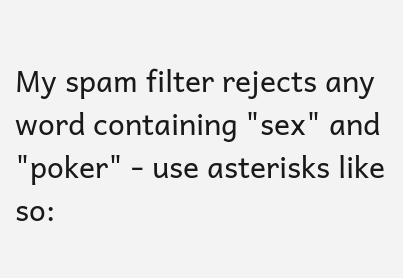My spam filter rejects any word containing "sex" and "poker" - use asterisks like so: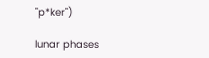"p*ker")

lunar phases